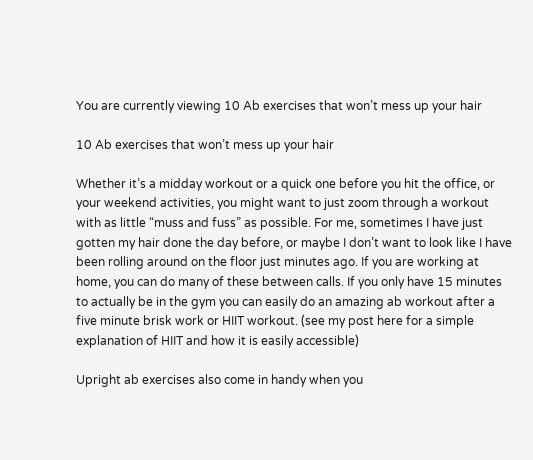You are currently viewing 10 Ab exercises that won’t mess up your hair

10 Ab exercises that won’t mess up your hair

Whether it’s a midday workout or a quick one before you hit the office, or your weekend activities, you might want to just zoom through a workout with as little “muss and fuss” as possible. For me, sometimes I have just gotten my hair done the day before, or maybe I don’t want to look like I have been rolling around on the floor just minutes ago. If you are working at home, you can do many of these between calls. If you only have 15 minutes to actually be in the gym you can easily do an amazing ab workout after a five minute brisk work or HIIT workout. (see my post here for a simple explanation of HIIT and how it is easily accessible)

Upright ab exercises also come in handy when you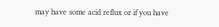may have some acid reflux or if you have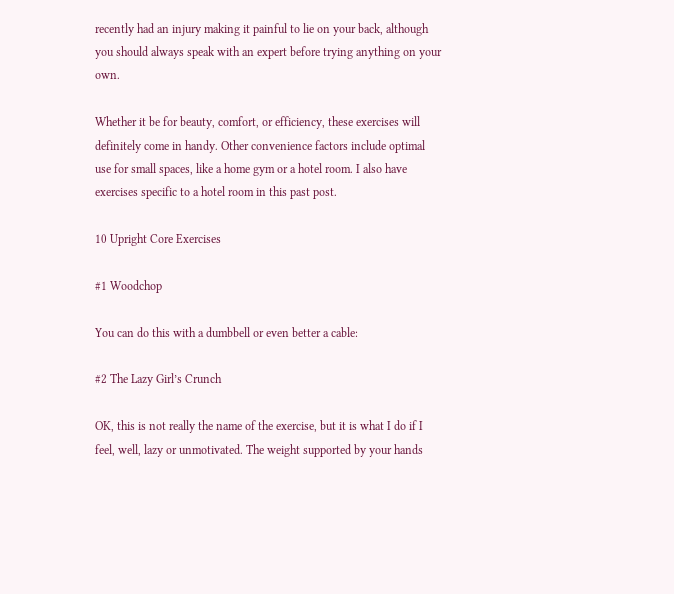recently had an injury making it painful to lie on your back, although you should always speak with an expert before trying anything on your own.

Whether it be for beauty, comfort, or efficiency, these exercises will definitely come in handy. Other convenience factors include optimal use for small spaces, like a home gym or a hotel room. I also have exercises specific to a hotel room in this past post.

10 Upright Core Exercises

#1 Woodchop

You can do this with a dumbbell or even better a cable:

#2 The Lazy Girl’s Crunch

OK, this is not really the name of the exercise, but it is what I do if I feel, well, lazy or unmotivated. The weight supported by your hands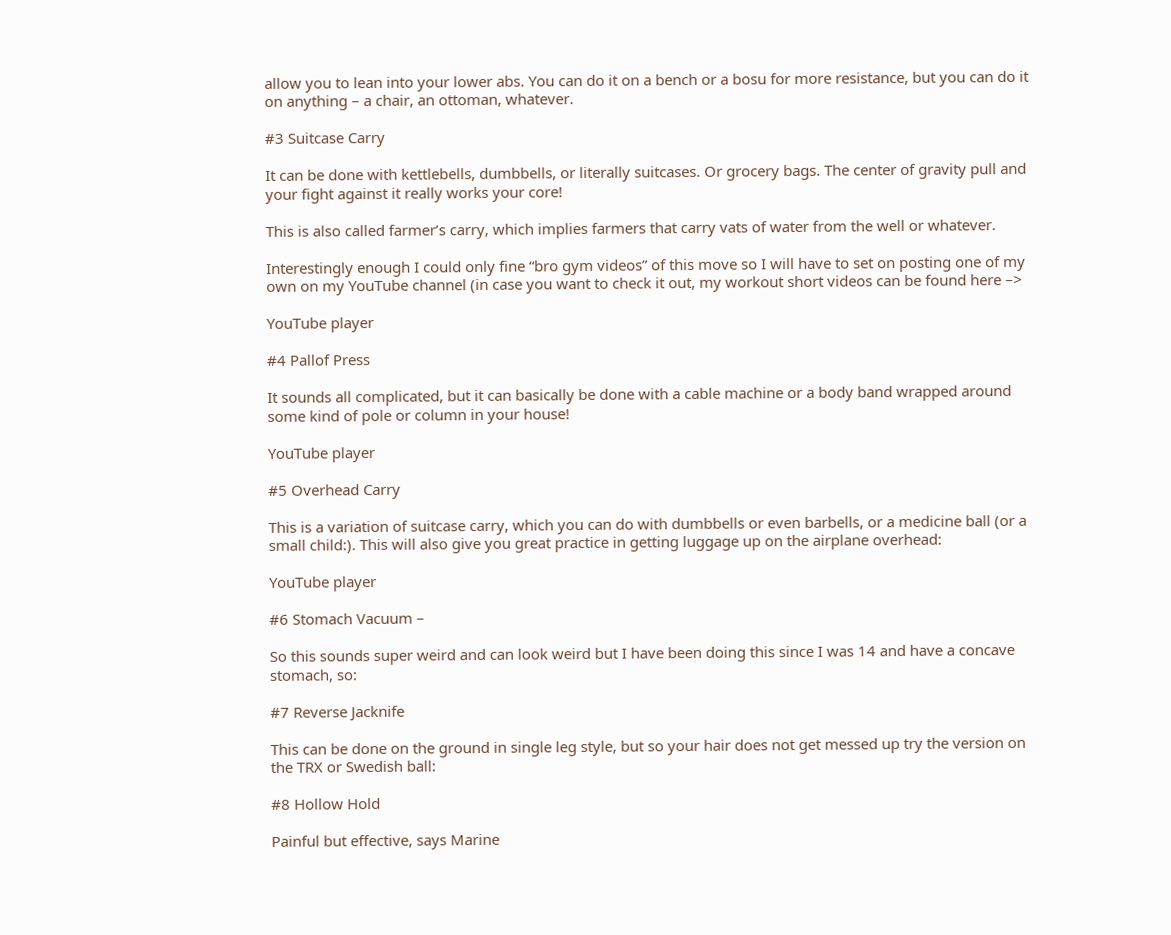allow you to lean into your lower abs. You can do it on a bench or a bosu for more resistance, but you can do it on anything – a chair, an ottoman, whatever.

#3 Suitcase Carry

It can be done with kettlebells, dumbbells, or literally suitcases. Or grocery bags. The center of gravity pull and your fight against it really works your core!

This is also called farmer’s carry, which implies farmers that carry vats of water from the well or whatever.

Interestingly enough I could only fine “bro gym videos” of this move so I will have to set on posting one of my own on my YouTube channel (in case you want to check it out, my workout short videos can be found here –>

YouTube player

#4 Pallof Press

It sounds all complicated, but it can basically be done with a cable machine or a body band wrapped around some kind of pole or column in your house!

YouTube player

#5 Overhead Carry

This is a variation of suitcase carry, which you can do with dumbbells or even barbells, or a medicine ball (or a small child:). This will also give you great practice in getting luggage up on the airplane overhead:

YouTube player

#6 Stomach Vacuum –

So this sounds super weird and can look weird but I have been doing this since I was 14 and have a concave stomach, so:

#7 Reverse Jacknife

This can be done on the ground in single leg style, but so your hair does not get messed up try the version on the TRX or Swedish ball:

#8 Hollow Hold

Painful but effective, says Marine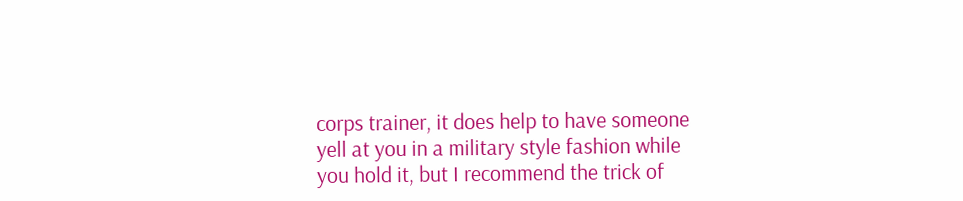corps trainer, it does help to have someone yell at you in a military style fashion while you hold it, but I recommend the trick of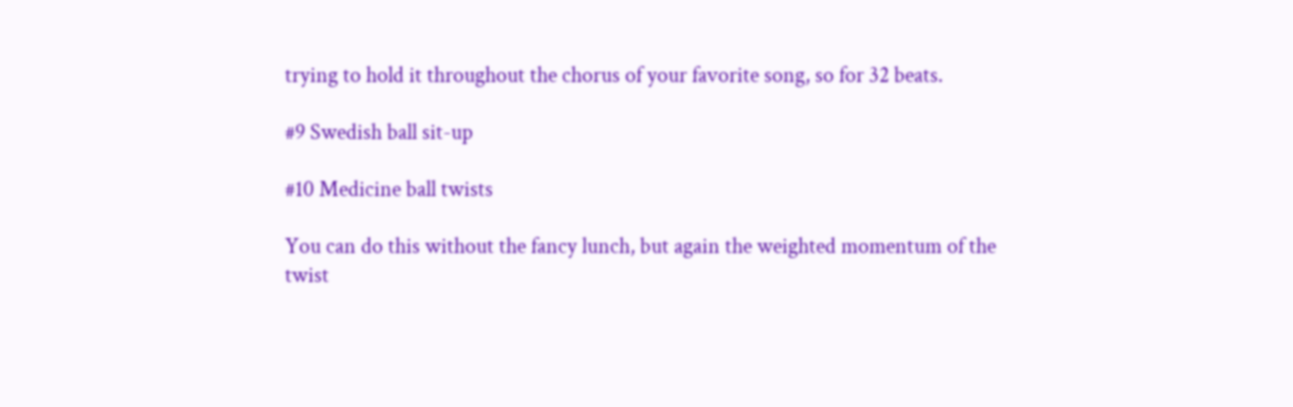trying to hold it throughout the chorus of your favorite song, so for 32 beats.

#9 Swedish ball sit-up

#10 Medicine ball twists

You can do this without the fancy lunch, but again the weighted momentum of the twist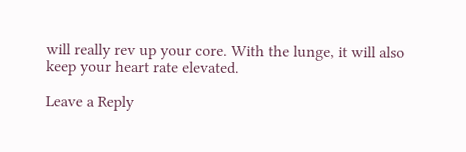will really rev up your core. With the lunge, it will also keep your heart rate elevated.

Leave a Reply